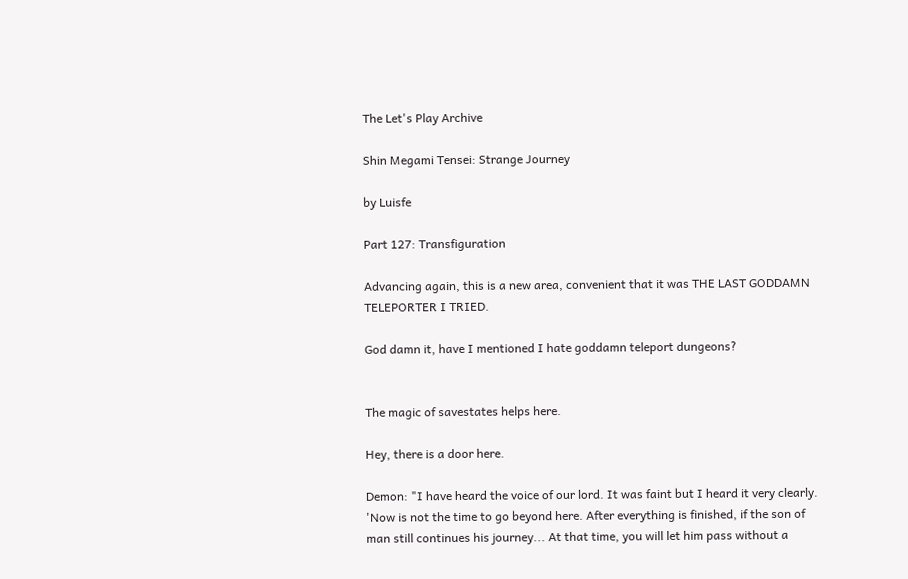The Let's Play Archive

Shin Megami Tensei: Strange Journey

by Luisfe

Part 127: Transfiguration

Advancing again, this is a new area, convenient that it was THE LAST GODDAMN TELEPORTER I TRIED.

God damn it, have I mentioned I hate goddamn teleport dungeons?


The magic of savestates helps here.

Hey, there is a door here.

Demon: "I have heard the voice of our lord. It was faint but I heard it very clearly. 'Now is not the time to go beyond here. After everything is finished, if the son of man still continues his journey... At that time, you will let him pass without a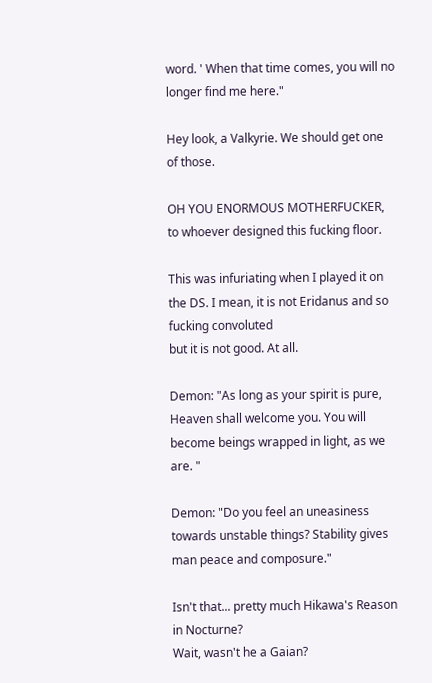word. ' When that time comes, you will no longer find me here."

Hey look, a Valkyrie. We should get one of those.

OH YOU ENORMOUS MOTHERFUCKER, to whoever designed this fucking floor.

This was infuriating when I played it on the DS. I mean, it is not Eridanus and so fucking convoluted
but it is not good. At all.

Demon: "As long as your spirit is pure, Heaven shall welcome you. You will become beings wrapped in light, as we are. "

Demon: "Do you feel an uneasiness towards unstable things? Stability gives man peace and composure."

Isn't that... pretty much Hikawa's Reason in Nocturne?
Wait, wasn't he a Gaian?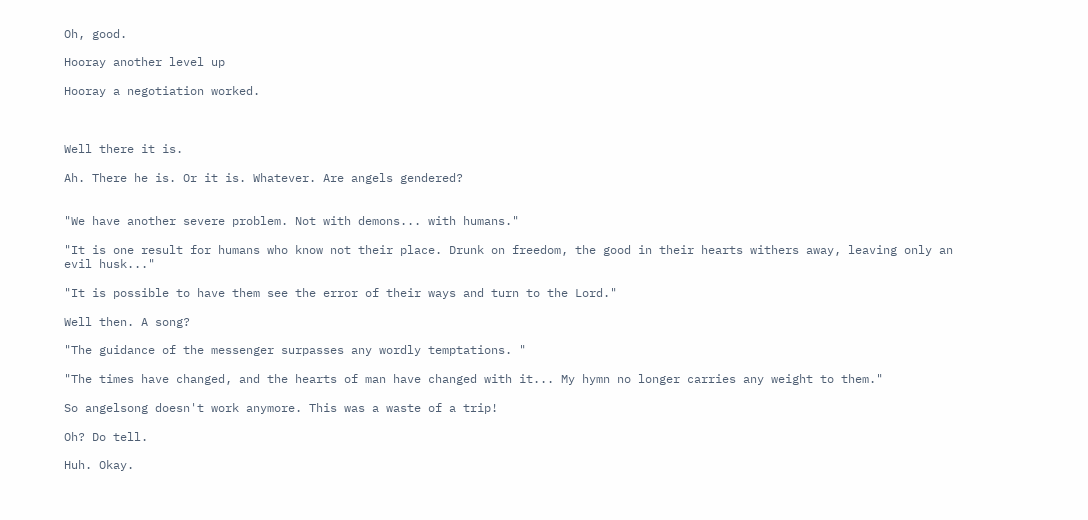Oh, good.

Hooray another level up

Hooray a negotiation worked.



Well there it is.

Ah. There he is. Or it is. Whatever. Are angels gendered?


"We have another severe problem. Not with demons... with humans."

"It is one result for humans who know not their place. Drunk on freedom, the good in their hearts withers away, leaving only an evil husk..."

"It is possible to have them see the error of their ways and turn to the Lord."

Well then. A song?

"The guidance of the messenger surpasses any wordly temptations. "

"The times have changed, and the hearts of man have changed with it... My hymn no longer carries any weight to them."

So angelsong doesn't work anymore. This was a waste of a trip!

Oh? Do tell.

Huh. Okay.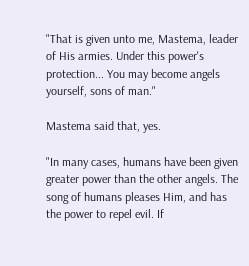"That is given unto me, Mastema, leader of His armies. Under this power's protection... You may become angels yourself, sons of man."

Mastema said that, yes.

"In many cases, humans have been given greater power than the other angels. The song of humans pleases Him, and has the power to repel evil. If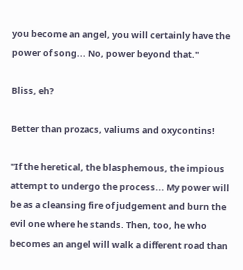you become an angel, you will certainly have the power of song... No, power beyond that."

Bliss, eh?

Better than prozacs, valiums and oxycontins!

"If the heretical, the blasphemous, the impious attempt to undergo the process... My power will be as a cleansing fire of judgement and burn the evil one where he stands. Then, too, he who becomes an angel will walk a different road than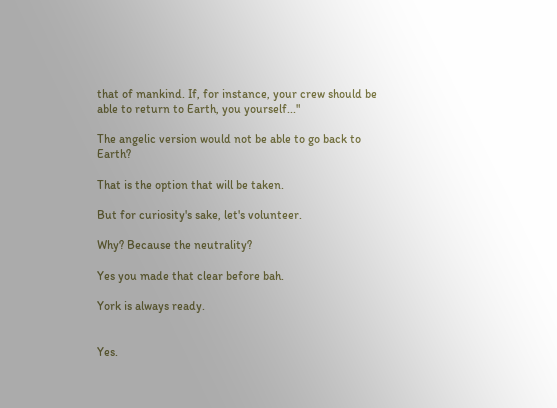that of mankind. If, for instance, your crew should be able to return to Earth, you yourself..."

The angelic version would not be able to go back to Earth?

That is the option that will be taken.

But for curiosity's sake, let's volunteer.

Why? Because the neutrality?

Yes you made that clear before bah.

York is always ready.


Yes.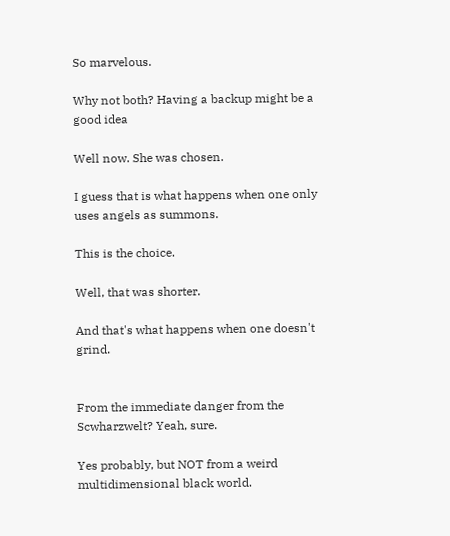So marvelous.

Why not both? Having a backup might be a good idea

Well now. She was chosen.

I guess that is what happens when one only uses angels as summons.

This is the choice.

Well, that was shorter.

And that's what happens when one doesn't grind.


From the immediate danger from the Scwharzwelt? Yeah, sure.

Yes probably, but NOT from a weird multidimensional black world.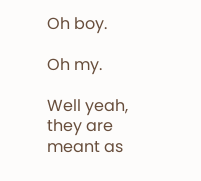Oh boy.

Oh my.

Well yeah, they are meant as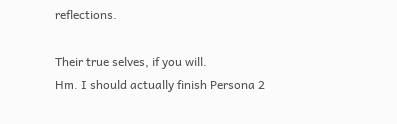reflections.

Their true selves, if you will.
Hm. I should actually finish Persona 2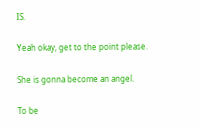IS.

Yeah okay, get to the point please.

She is gonna become an angel.

To be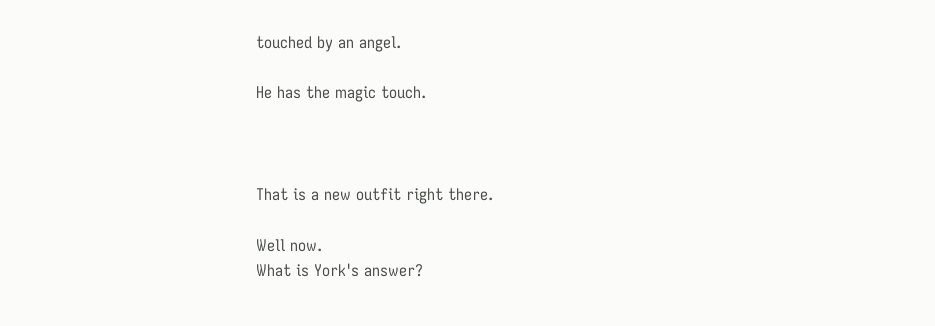touched by an angel.

He has the magic touch.



That is a new outfit right there.

Well now.
What is York's answer?